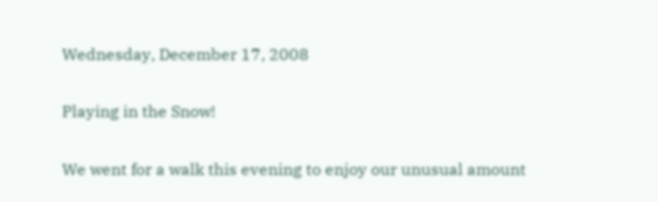Wednesday, December 17, 2008

Playing in the Snow!

We went for a walk this evening to enjoy our unusual amount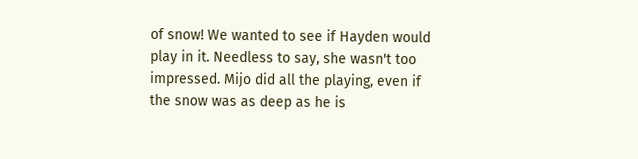of snow! We wanted to see if Hayden would play in it. Needless to say, she wasn't too impressed. Mijo did all the playing, even if the snow was as deep as he is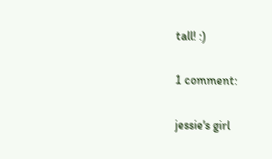tall! :)

1 comment:

jessie's girl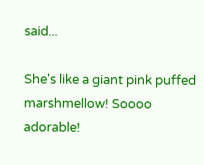said...

She's like a giant pink puffed marshmellow! Soooo adorable!